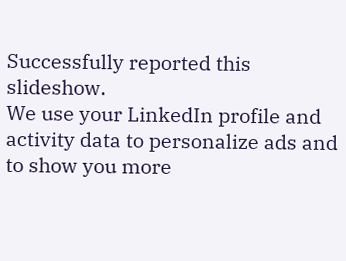Successfully reported this slideshow.
We use your LinkedIn profile and activity data to personalize ads and to show you more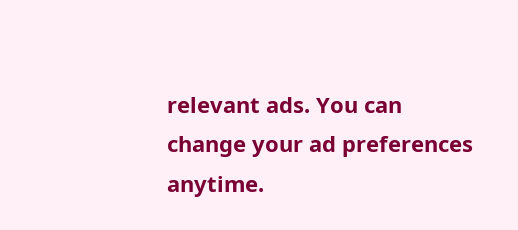relevant ads. You can change your ad preferences anytime.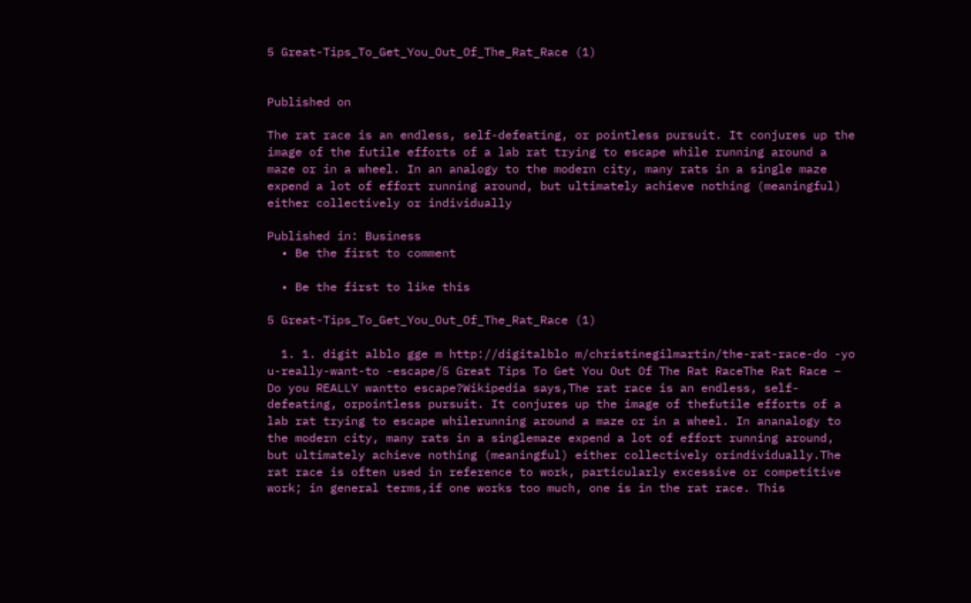5 Great-Tips_To_Get_You_Out_Of_The_Rat_Race (1)


Published on

The rat race is an endless, self-defeating, or pointless pursuit. It conjures up the image of the futile efforts of a lab rat trying to escape while running around a maze or in a wheel. In an analogy to the modern city, many rats in a single maze expend a lot of effort running around, but ultimately achieve nothing (meaningful) either collectively or individually

Published in: Business
  • Be the first to comment

  • Be the first to like this

5 Great-Tips_To_Get_You_Out_Of_The_Rat_Race (1)

  1. 1. digit alblo gge m http://digitalblo m/christinegilmartin/the-rat-race-do -yo u-really-want-to -escape/5 Great Tips To Get You Out Of The Rat RaceThe Rat Race – Do you REALLY wantto escape?Wikipedia says,The rat race is an endless, self-defeating, orpointless pursuit. It conjures up the image of thefutile efforts of a lab rat trying to escape whilerunning around a maze or in a wheel. In ananalogy to the modern city, many rats in a singlemaze expend a lot of effort running around, but ultimately achieve nothing (meaningful) either collectively orindividually.The rat race is often used in reference to work, particularly excessive or competitive work; in general terms,if one works too much, one is in the rat race. This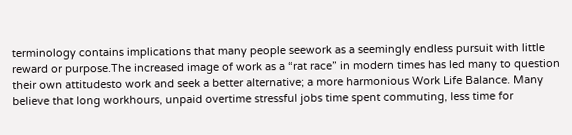terminology contains implications that many people seework as a seemingly endless pursuit with little reward or purpose.The increased image of work as a “rat race” in modern times has led many to question their own attitudesto work and seek a better alternative; a more harmonious Work Life Balance. Many believe that long workhours, unpaid overtime stressful jobs time spent commuting, less time for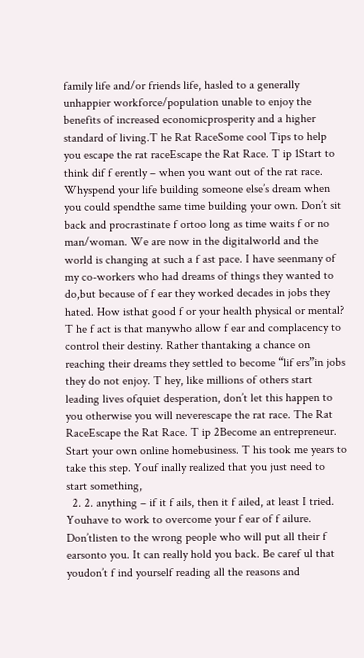family life and/or friends life, hasled to a generally unhappier workforce/population unable to enjoy the benefits of increased economicprosperity and a higher standard of living.T he Rat RaceSome cool Tips to help you escape the rat raceEscape the Rat Race. T ip 1Start to think dif f erently – when you want out of the rat race. Whyspend your life building someone else’s dream when you could spendthe same time building your own. Don’t sit back and procrastinate f ortoo long as time waits f or no man/woman. We are now in the digitalworld and the world is changing at such a f ast pace. I have seenmany of my co-workers who had dreams of things they wanted to do,but because of f ear they worked decades in jobs they hated. How isthat good f or your health physical or mental? T he f act is that manywho allow f ear and complacency to control their destiny. Rather thantaking a chance on reaching their dreams they settled to become “lif ers”in jobs they do not enjoy. T hey, like millions of others start leading lives ofquiet desperation, don’t let this happen to you otherwise you will neverescape the rat race. The Rat RaceEscape the Rat Race. T ip 2Become an entrepreneur. Start your own online homebusiness. T his took me years to take this step. Youf inally realized that you just need to start something,
  2. 2. anything – if it f ails, then it f ailed, at least I tried. Youhave to work to overcome your f ear of f ailure. Don’tlisten to the wrong people who will put all their f earsonto you. It can really hold you back. Be caref ul that youdon’t f ind yourself reading all the reasons and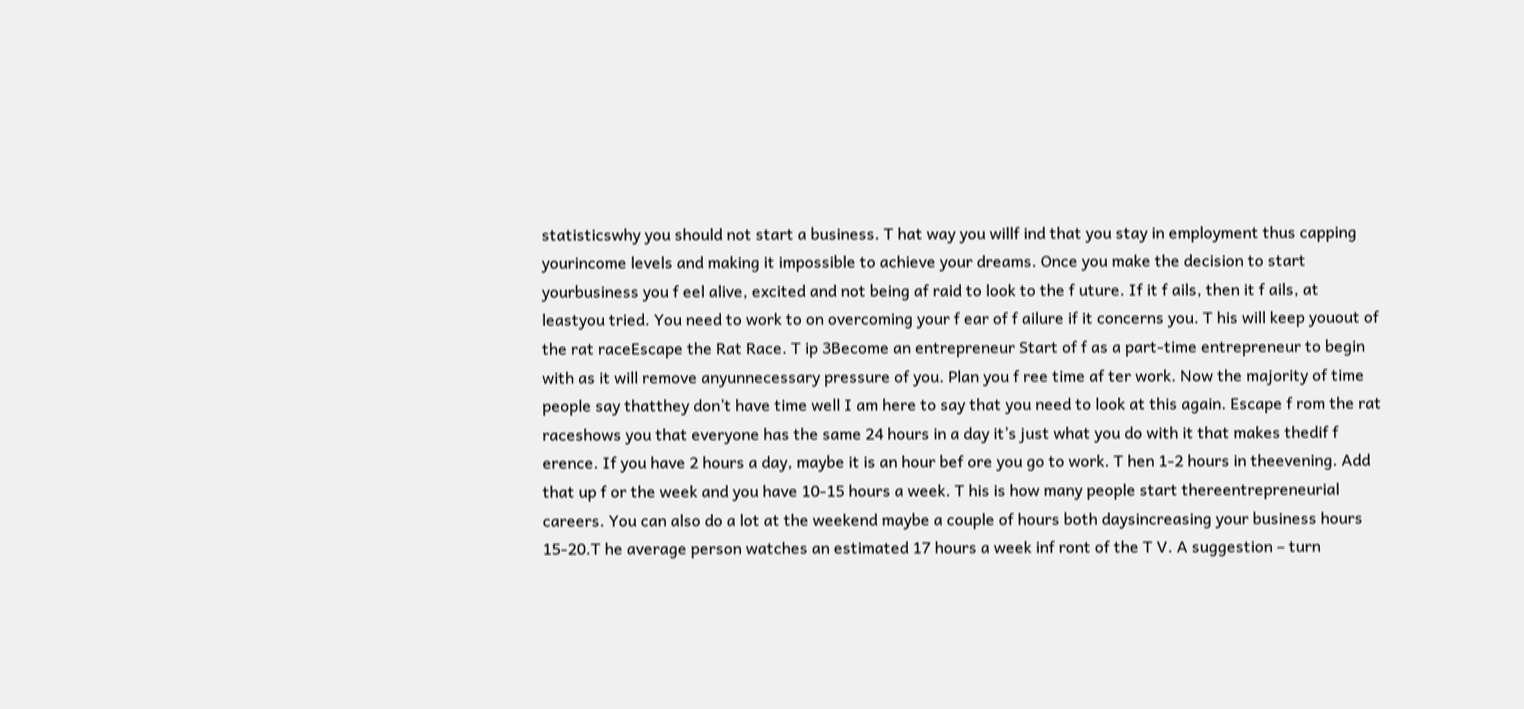statisticswhy you should not start a business. T hat way you willf ind that you stay in employment thus capping yourincome levels and making it impossible to achieve your dreams. Once you make the decision to start yourbusiness you f eel alive, excited and not being af raid to look to the f uture. If it f ails, then it f ails, at leastyou tried. You need to work to on overcoming your f ear of f ailure if it concerns you. T his will keep youout of the rat raceEscape the Rat Race. T ip 3Become an entrepreneur Start of f as a part-time entrepreneur to begin with as it will remove anyunnecessary pressure of you. Plan you f ree time af ter work. Now the majority of time people say thatthey don’t have time well I am here to say that you need to look at this again. Escape f rom the rat raceshows you that everyone has the same 24 hours in a day it’s just what you do with it that makes thedif f erence. If you have 2 hours a day, maybe it is an hour bef ore you go to work. T hen 1-2 hours in theevening. Add that up f or the week and you have 10-15 hours a week. T his is how many people start thereentrepreneurial careers. You can also do a lot at the weekend maybe a couple of hours both daysincreasing your business hours 15-20.T he average person watches an estimated 17 hours a week inf ront of the T V. A suggestion – turn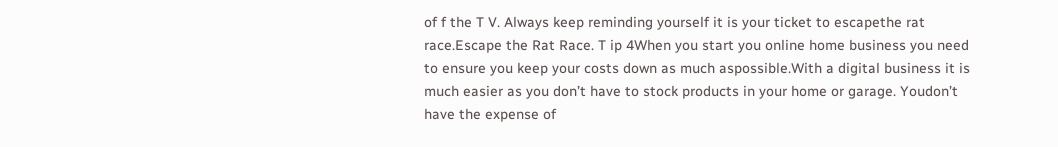of f the T V. Always keep reminding yourself it is your ticket to escapethe rat race.Escape the Rat Race. T ip 4When you start you online home business you need to ensure you keep your costs down as much aspossible.With a digital business it is much easier as you don’t have to stock products in your home or garage. Youdon’t have the expense of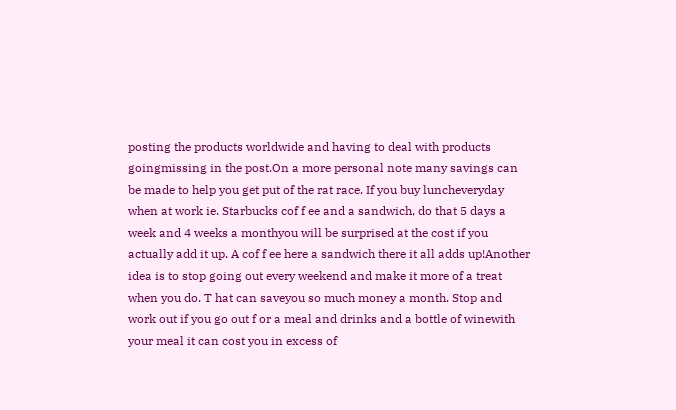posting the products worldwide and having to deal with products goingmissing in the post.On a more personal note many savings can be made to help you get put of the rat race. If you buy luncheveryday when at work ie. Starbucks cof f ee and a sandwich, do that 5 days a week and 4 weeks a monthyou will be surprised at the cost if you actually add it up. A cof f ee here a sandwich there it all adds up!Another idea is to stop going out every weekend and make it more of a treat when you do. T hat can saveyou so much money a month. Stop and work out if you go out f or a meal and drinks and a bottle of winewith your meal it can cost you in excess of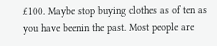£100. Maybe stop buying clothes as of ten as you have beenin the past. Most people are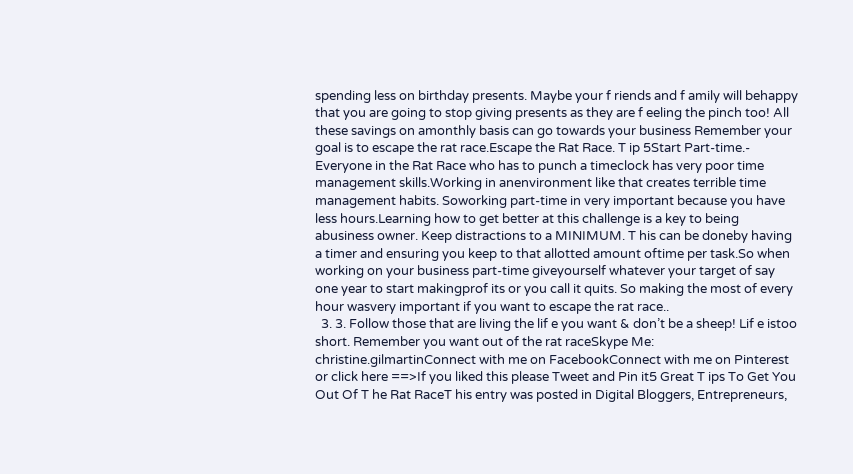spending less on birthday presents. Maybe your f riends and f amily will behappy that you are going to stop giving presents as they are f eeling the pinch too! All these savings on amonthly basis can go towards your business Remember your goal is to escape the rat race.Escape the Rat Race. T ip 5Start Part-time.- Everyone in the Rat Race who has to punch a timeclock has very poor time management skills.Working in anenvironment like that creates terrible time management habits. Soworking part-time in very important because you have less hours.Learning how to get better at this challenge is a key to being abusiness owner. Keep distractions to a MINIMUM. T his can be doneby having a timer and ensuring you keep to that allotted amount oftime per task.So when working on your business part-time giveyourself whatever your target of say one year to start makingprof its or you call it quits. So making the most of every hour wasvery important if you want to escape the rat race..
  3. 3. Follow those that are living the lif e you want & don’t be a sheep! Lif e istoo short. Remember you want out of the rat raceSkype Me: christine.gilmartinConnect with me on FacebookConnect with me on Pinterest or click here ==>If you liked this please Tweet and Pin it5 Great T ips To Get You Out Of T he Rat RaceT his entry was posted in Digital Bloggers, Entrepreneurs,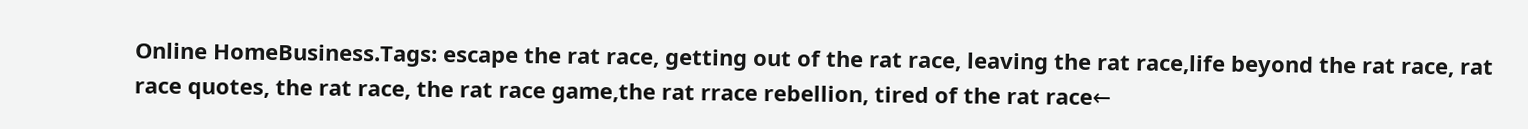Online HomeBusiness.Tags: escape the rat race, getting out of the rat race, leaving the rat race,life beyond the rat race, rat race quotes, the rat race, the rat race game,the rat rrace rebellion, tired of the rat race←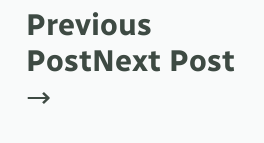Previous PostNext Post →